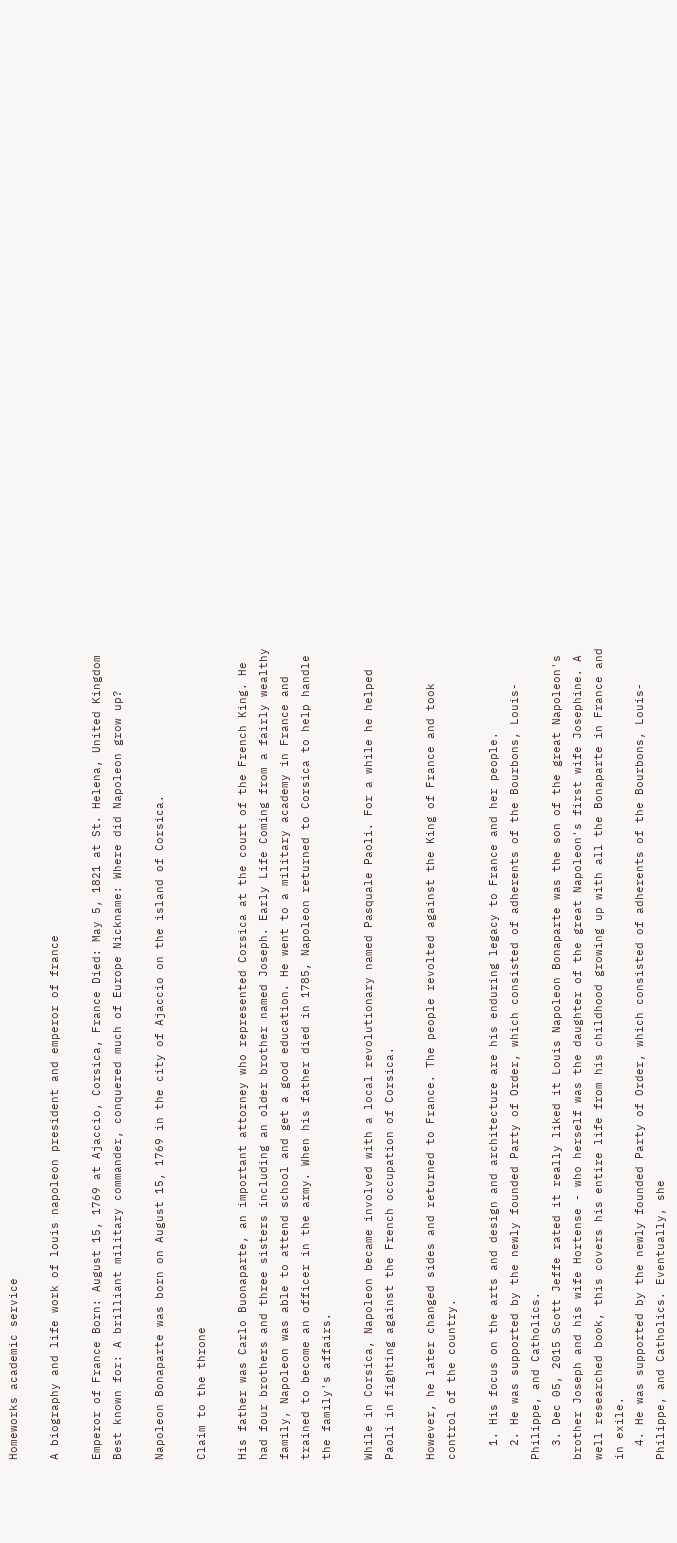Homeworks academic service

A biography and life work of louis napoleon president and emperor of france

Emperor of France Born: August 15, 1769 at Ajaccio, Corsica, France Died: May 5, 1821 at St. Helena, United Kingdom Best known for: A brilliant military commander, conquered much of Europe Nickname: Where did Napoleon grow up?

Napoleon Bonaparte was born on August 15, 1769 in the city of Ajaccio on the island of Corsica.

Claim to the throne

His father was Carlo Buonaparte, an important attorney who represented Corsica at the court of the French King. He had four brothers and three sisters including an older brother named Joseph. Early Life Coming from a fairly wealthy family, Napoleon was able to attend school and get a good education. He went to a military academy in France and trained to become an officer in the army. When his father died in 1785, Napoleon returned to Corsica to help handle the family's affairs.

While in Corsica, Napoleon became involved with a local revolutionary named Pasquale Paoli. For a while he helped Paoli in fighting against the French occupation of Corsica.

However, he later changed sides and returned to France. The people revolted against the King of France and took control of the country.

  1. His focus on the arts and design and architecture are his enduring legacy to France and her people.
  2. He was supported by the newly founded Party of Order, which consisted of adherents of the Bourbons, Louis-Philippe, and Catholics.
  3. Dec 05, 2015 Scott Jeffe rated it really liked it Louis Napoleon Bonaparte was the son of the great Napoleon's brother Joseph and his wife Hortense - who herself was the daughter of the great Napoleon's first wife Josephine. A well researched book, this covers his entire life from his childhood growing up with all the Bonaparte in France and in exile.
  4. He was supported by the newly founded Party of Order, which consisted of adherents of the Bourbons, Louis-Philippe, and Catholics. Eventually, she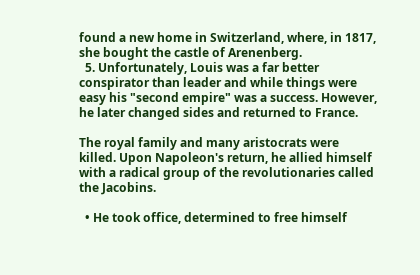found a new home in Switzerland, where, in 1817, she bought the castle of Arenenberg.
  5. Unfortunately, Louis was a far better conspirator than leader and while things were easy his "second empire" was a success. However, he later changed sides and returned to France.

The royal family and many aristocrats were killed. Upon Napoleon's return, he allied himself with a radical group of the revolutionaries called the Jacobins.

  • He took office, determined to free himself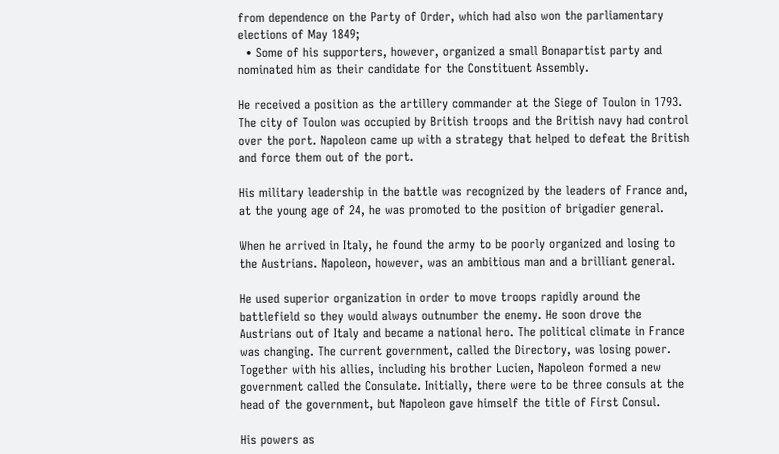from dependence on the Party of Order, which had also won the parliamentary elections of May 1849;
  • Some of his supporters, however, organized a small Bonapartist party and nominated him as their candidate for the Constituent Assembly.

He received a position as the artillery commander at the Siege of Toulon in 1793. The city of Toulon was occupied by British troops and the British navy had control over the port. Napoleon came up with a strategy that helped to defeat the British and force them out of the port.

His military leadership in the battle was recognized by the leaders of France and, at the young age of 24, he was promoted to the position of brigadier general.

When he arrived in Italy, he found the army to be poorly organized and losing to the Austrians. Napoleon, however, was an ambitious man and a brilliant general.

He used superior organization in order to move troops rapidly around the battlefield so they would always outnumber the enemy. He soon drove the Austrians out of Italy and became a national hero. The political climate in France was changing. The current government, called the Directory, was losing power. Together with his allies, including his brother Lucien, Napoleon formed a new government called the Consulate. Initially, there were to be three consuls at the head of the government, but Napoleon gave himself the title of First Consul.

His powers as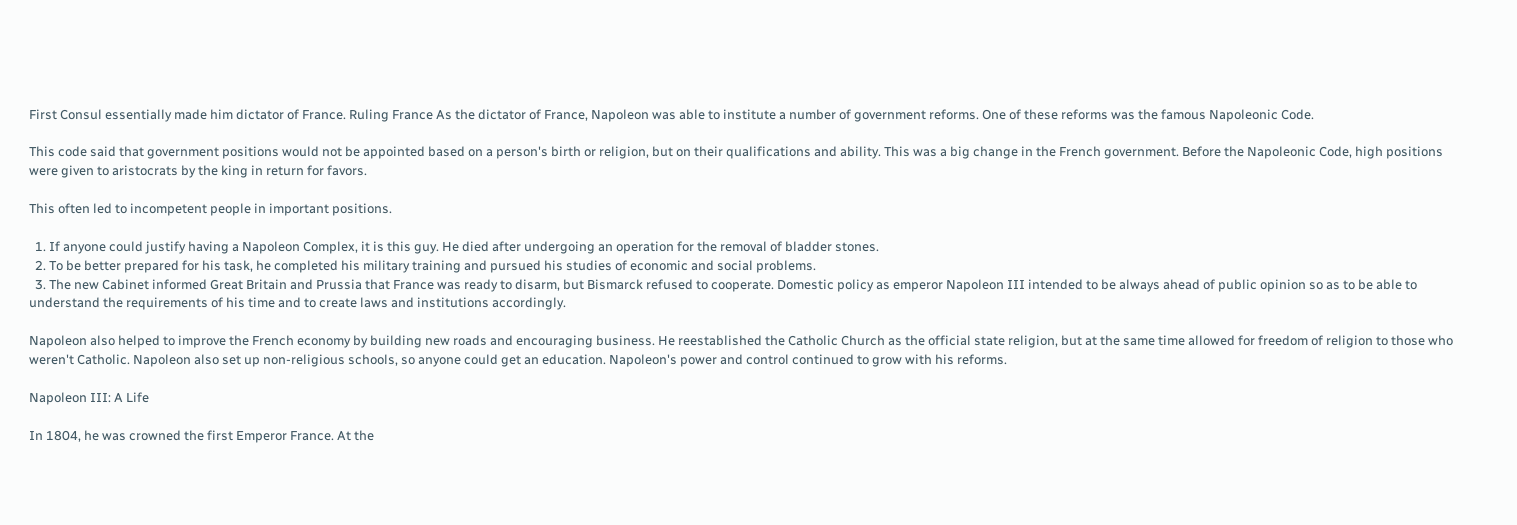First Consul essentially made him dictator of France. Ruling France As the dictator of France, Napoleon was able to institute a number of government reforms. One of these reforms was the famous Napoleonic Code.

This code said that government positions would not be appointed based on a person's birth or religion, but on their qualifications and ability. This was a big change in the French government. Before the Napoleonic Code, high positions were given to aristocrats by the king in return for favors.

This often led to incompetent people in important positions.

  1. If anyone could justify having a Napoleon Complex, it is this guy. He died after undergoing an operation for the removal of bladder stones.
  2. To be better prepared for his task, he completed his military training and pursued his studies of economic and social problems.
  3. The new Cabinet informed Great Britain and Prussia that France was ready to disarm, but Bismarck refused to cooperate. Domestic policy as emperor Napoleon III intended to be always ahead of public opinion so as to be able to understand the requirements of his time and to create laws and institutions accordingly.

Napoleon also helped to improve the French economy by building new roads and encouraging business. He reestablished the Catholic Church as the official state religion, but at the same time allowed for freedom of religion to those who weren't Catholic. Napoleon also set up non-religious schools, so anyone could get an education. Napoleon's power and control continued to grow with his reforms.

Napoleon III: A Life

In 1804, he was crowned the first Emperor France. At the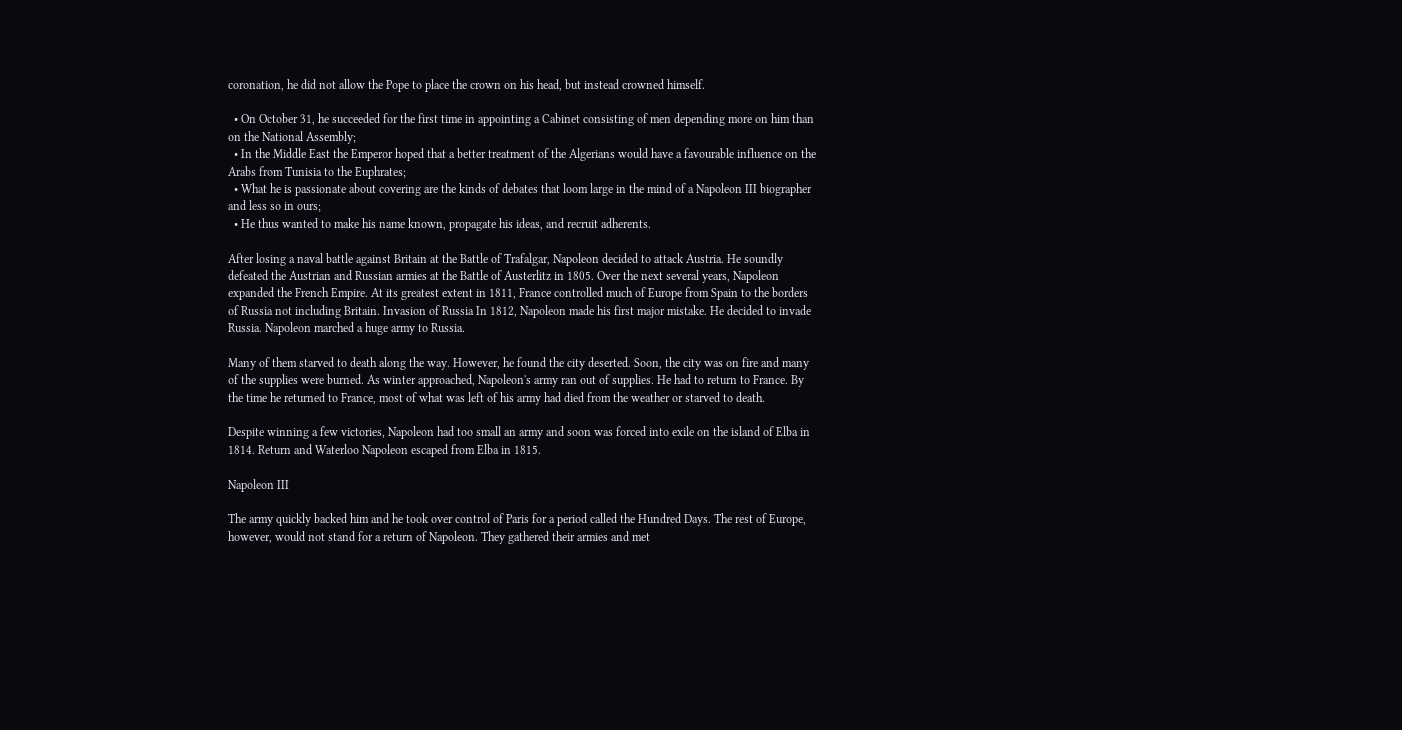coronation, he did not allow the Pope to place the crown on his head, but instead crowned himself.

  • On October 31, he succeeded for the first time in appointing a Cabinet consisting of men depending more on him than on the National Assembly;
  • In the Middle East the Emperor hoped that a better treatment of the Algerians would have a favourable influence on the Arabs from Tunisia to the Euphrates;
  • What he is passionate about covering are the kinds of debates that loom large in the mind of a Napoleon III biographer and less so in ours;
  • He thus wanted to make his name known, propagate his ideas, and recruit adherents.

After losing a naval battle against Britain at the Battle of Trafalgar, Napoleon decided to attack Austria. He soundly defeated the Austrian and Russian armies at the Battle of Austerlitz in 1805. Over the next several years, Napoleon expanded the French Empire. At its greatest extent in 1811, France controlled much of Europe from Spain to the borders of Russia not including Britain. Invasion of Russia In 1812, Napoleon made his first major mistake. He decided to invade Russia. Napoleon marched a huge army to Russia.

Many of them starved to death along the way. However, he found the city deserted. Soon, the city was on fire and many of the supplies were burned. As winter approached, Napoleon's army ran out of supplies. He had to return to France. By the time he returned to France, most of what was left of his army had died from the weather or starved to death.

Despite winning a few victories, Napoleon had too small an army and soon was forced into exile on the island of Elba in 1814. Return and Waterloo Napoleon escaped from Elba in 1815.

Napoleon III

The army quickly backed him and he took over control of Paris for a period called the Hundred Days. The rest of Europe, however, would not stand for a return of Napoleon. They gathered their armies and met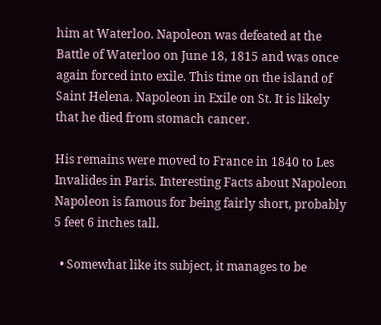him at Waterloo. Napoleon was defeated at the Battle of Waterloo on June 18, 1815 and was once again forced into exile. This time on the island of Saint Helena. Napoleon in Exile on St. It is likely that he died from stomach cancer.

His remains were moved to France in 1840 to Les Invalides in Paris. Interesting Facts about Napoleon Napoleon is famous for being fairly short, probably 5 feet 6 inches tall.

  • Somewhat like its subject, it manages to be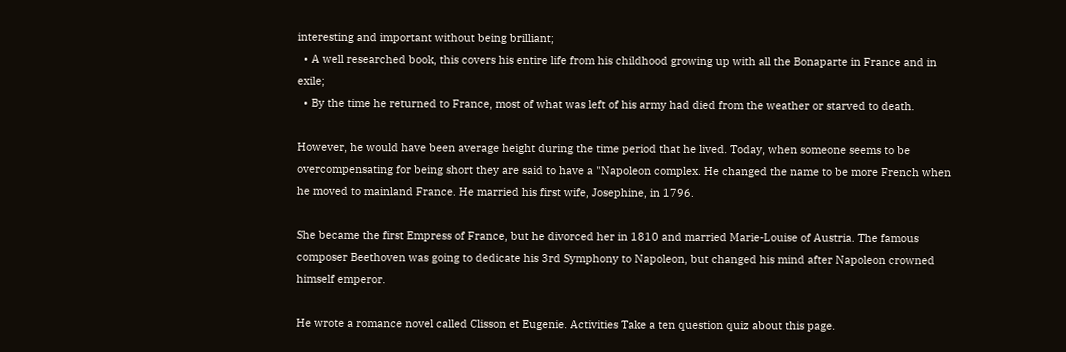interesting and important without being brilliant;
  • A well researched book, this covers his entire life from his childhood growing up with all the Bonaparte in France and in exile;
  • By the time he returned to France, most of what was left of his army had died from the weather or starved to death.

However, he would have been average height during the time period that he lived. Today, when someone seems to be overcompensating for being short they are said to have a "Napoleon complex. He changed the name to be more French when he moved to mainland France. He married his first wife, Josephine, in 1796.

She became the first Empress of France, but he divorced her in 1810 and married Marie-Louise of Austria. The famous composer Beethoven was going to dedicate his 3rd Symphony to Napoleon, but changed his mind after Napoleon crowned himself emperor.

He wrote a romance novel called Clisson et Eugenie. Activities Take a ten question quiz about this page.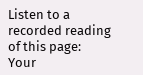Listen to a recorded reading of this page: Your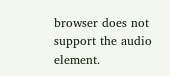browser does not support the audio element.